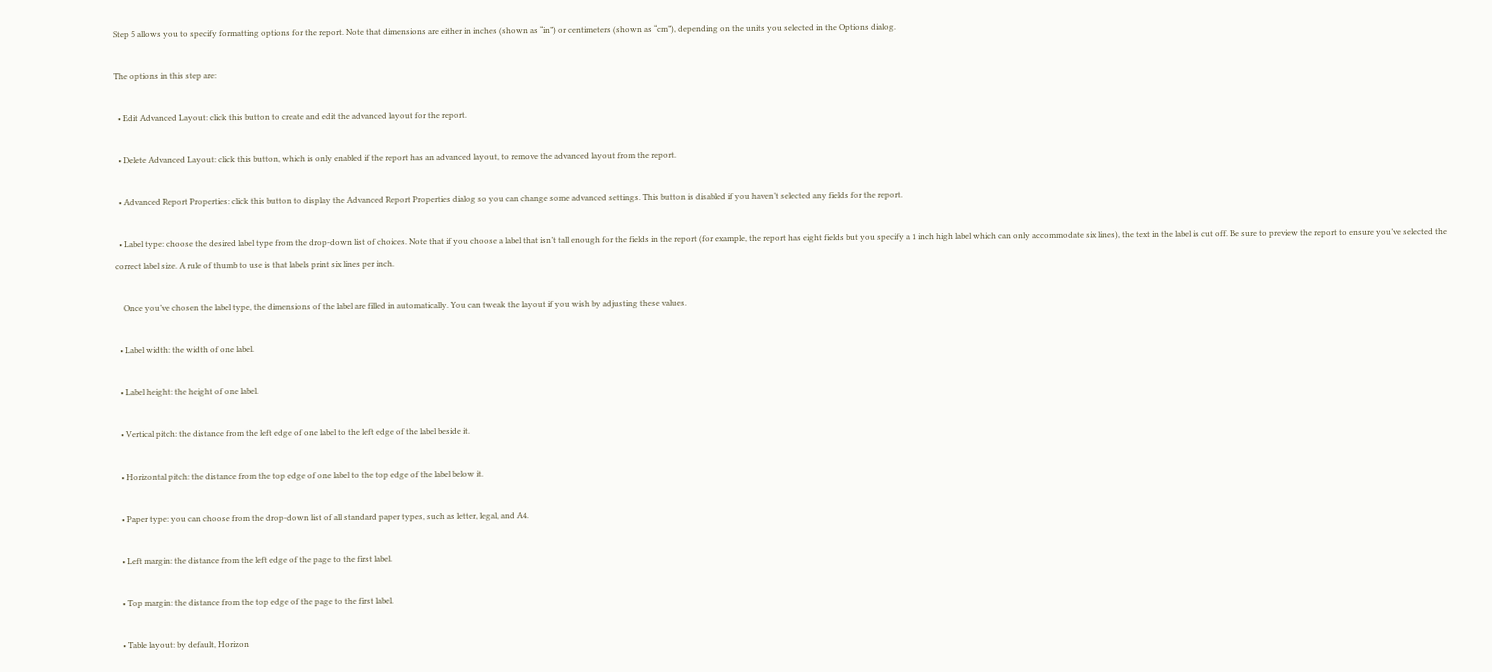Step 5 allows you to specify formatting options for the report. Note that dimensions are either in inches (shown as “in”) or centimeters (shown as “cm”), depending on the units you selected in the Options dialog.

The options in this step are:

  • Edit Advanced Layout: click this button to create and edit the advanced layout for the report.

  • Delete Advanced Layout: click this button, which is only enabled if the report has an advanced layout, to remove the advanced layout from the report.

  • Advanced Report Properties: click this button to display the Advanced Report Properties dialog so you can change some advanced settings. This button is disabled if you haven’t selected any fields for the report.

  • Label type: choose the desired label type from the drop-down list of choices. Note that if you choose a label that isn’t tall enough for the fields in the report (for example, the report has eight fields but you specify a 1 inch high label which can only accommodate six lines), the text in the label is cut off. Be sure to preview the report to ensure you’ve selected the correct label size. A rule of thumb to use is that labels print six lines per inch.

    Once you’ve chosen the label type, the dimensions of the label are filled in automatically. You can tweak the layout if you wish by adjusting these values.

  • Label width: the width of one label.

  • Label height: the height of one label.

  • Vertical pitch: the distance from the left edge of one label to the left edge of the label beside it.

  • Horizontal pitch: the distance from the top edge of one label to the top edge of the label below it.

  • Paper type: you can choose from the drop-down list of all standard paper types, such as letter, legal, and A4.

  • Left margin: the distance from the left edge of the page to the first label.

  • Top margin: the distance from the top edge of the page to the first label.

  • Table layout: by default, Horizon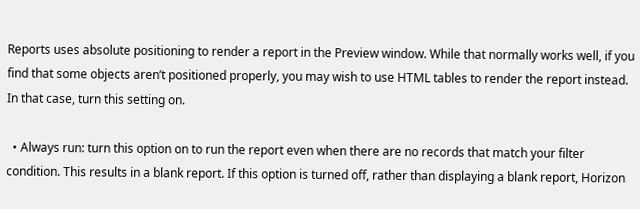Reports uses absolute positioning to render a report in the Preview window. While that normally works well, if you find that some objects aren’t positioned properly, you may wish to use HTML tables to render the report instead. In that case, turn this setting on.

  • Always run: turn this option on to run the report even when there are no records that match your filter condition. This results in a blank report. If this option is turned off, rather than displaying a blank report, Horizon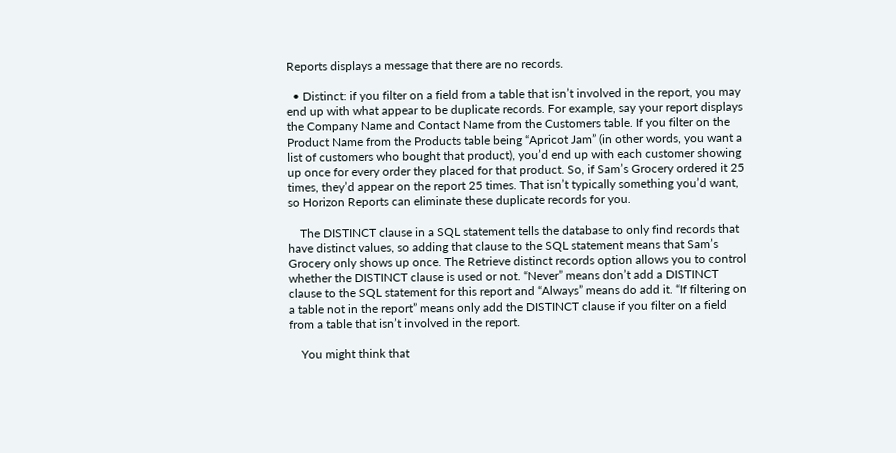Reports displays a message that there are no records.

  • Distinct: if you filter on a field from a table that isn’t involved in the report, you may end up with what appear to be duplicate records. For example, say your report displays the Company Name and Contact Name from the Customers table. If you filter on the Product Name from the Products table being “Apricot Jam” (in other words, you want a list of customers who bought that product), you’d end up with each customer showing up once for every order they placed for that product. So, if Sam’s Grocery ordered it 25 times, they’d appear on the report 25 times. That isn’t typically something you’d want, so Horizon Reports can eliminate these duplicate records for you.

    The DISTINCT clause in a SQL statement tells the database to only find records that have distinct values, so adding that clause to the SQL statement means that Sam’s Grocery only shows up once. The Retrieve distinct records option allows you to control whether the DISTINCT clause is used or not. “Never” means don’t add a DISTINCT clause to the SQL statement for this report and “Always” means do add it. “If filtering on a table not in the report” means only add the DISTINCT clause if you filter on a field from a table that isn’t involved in the report.

    You might think that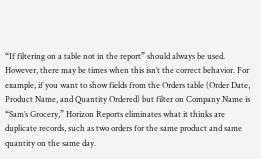“If filtering on a table not in the report” should always be used. However, there may be times when this isn’t the correct behavior. For example, if you want to show fields from the Orders table (Order Date, Product Name, and Quantity Ordered) but filter on Company Name is “Sam’s Grocery,” Horizon Reports eliminates what it thinks are duplicate records, such as two orders for the same product and same quantity on the same day.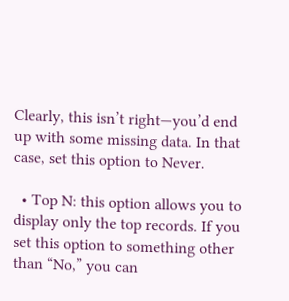Clearly, this isn’t right—you’d end up with some missing data. In that case, set this option to Never.

  • Top N: this option allows you to display only the top records. If you set this option to something other than “No,” you can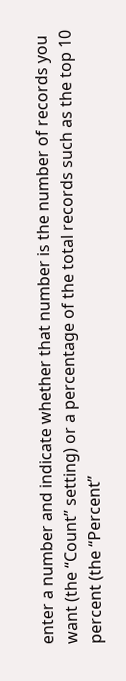enter a number and indicate whether that number is the number of records you want (the “Count” setting) or a percentage of the total records such as the top 10 percent (the “Percent”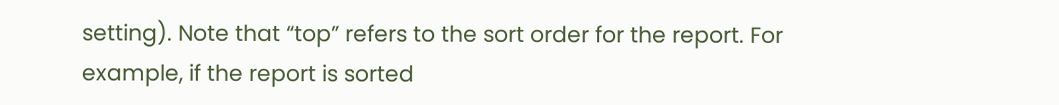setting). Note that “top” refers to the sort order for the report. For example, if the report is sorted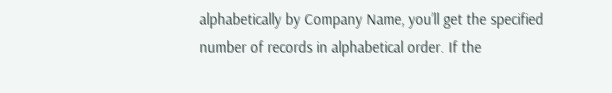alphabetically by Company Name, you’ll get the specified number of records in alphabetical order. If the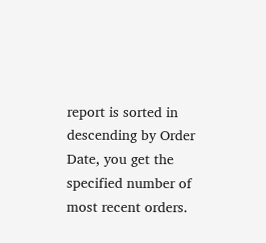report is sorted in descending by Order Date, you get the specified number of most recent orders.